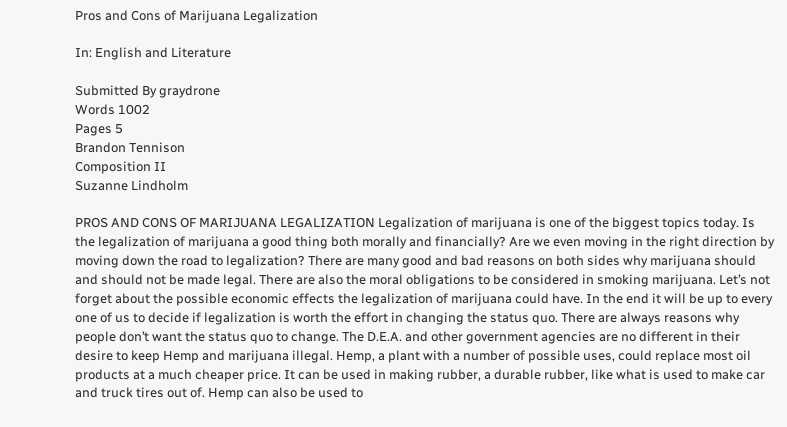Pros and Cons of Marijuana Legalization

In: English and Literature

Submitted By graydrone
Words 1002
Pages 5
Brandon Tennison
Composition II
Suzanne Lindholm

PROS AND CONS OF MARIJUANA LEGALIZATION Legalization of marijuana is one of the biggest topics today. Is the legalization of marijuana a good thing both morally and financially? Are we even moving in the right direction by moving down the road to legalization? There are many good and bad reasons on both sides why marijuana should and should not be made legal. There are also the moral obligations to be considered in smoking marijuana. Let’s not forget about the possible economic effects the legalization of marijuana could have. In the end it will be up to every one of us to decide if legalization is worth the effort in changing the status quo. There are always reasons why people don’t want the status quo to change. The D.E.A. and other government agencies are no different in their desire to keep Hemp and marijuana illegal. Hemp, a plant with a number of possible uses, could replace most oil products at a much cheaper price. It can be used in making rubber, a durable rubber, like what is used to make car and truck tires out of. Hemp can also be used to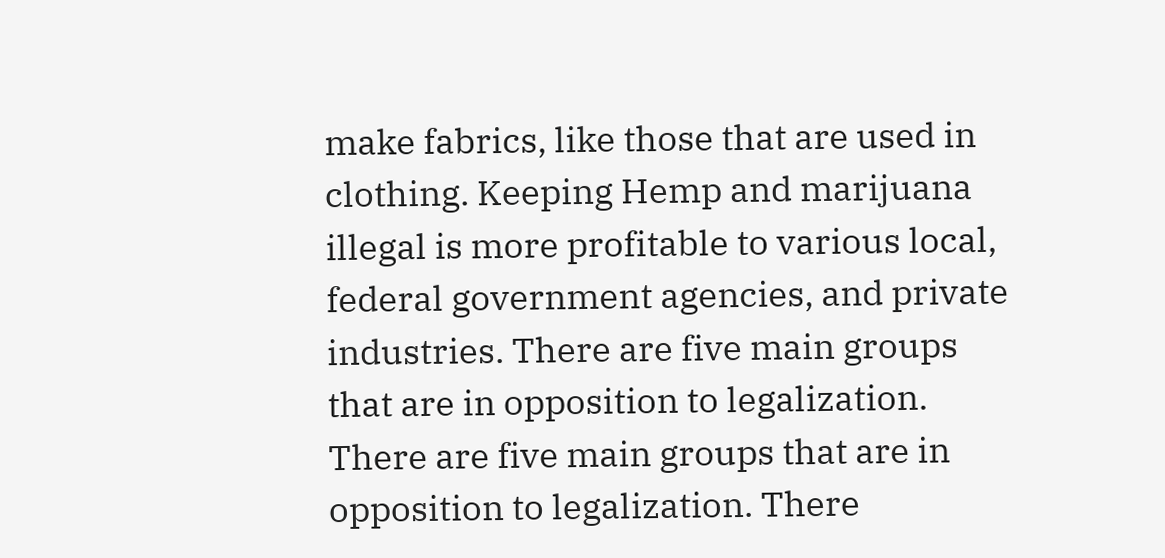make fabrics, like those that are used in clothing. Keeping Hemp and marijuana illegal is more profitable to various local, federal government agencies, and private industries. There are five main groups that are in opposition to legalization. There are five main groups that are in opposition to legalization. There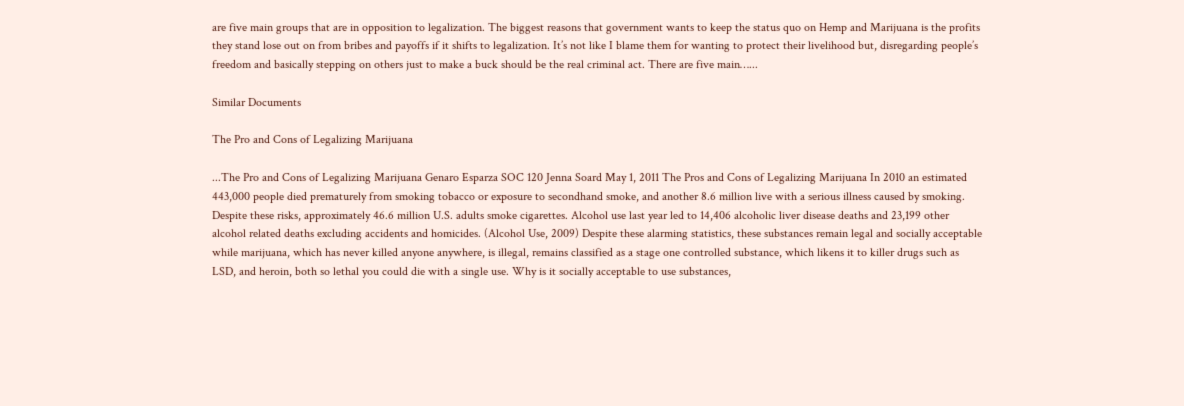are five main groups that are in opposition to legalization. The biggest reasons that government wants to keep the status quo on Hemp and Marijuana is the profits they stand lose out on from bribes and payoffs if it shifts to legalization. It’s not like I blame them for wanting to protect their livelihood but, disregarding people’s freedom and basically stepping on others just to make a buck should be the real criminal act. There are five main…...

Similar Documents

The Pro and Cons of Legalizing Marijuana

...The Pro and Cons of Legalizing Marijuana Genaro Esparza SOC 120 Jenna Soard May 1, 2011 The Pros and Cons of Legalizing Marijuana In 2010 an estimated 443,000 people died prematurely from smoking tobacco or exposure to secondhand smoke, and another 8.6 million live with a serious illness caused by smoking. Despite these risks, approximately 46.6 million U.S. adults smoke cigarettes. Alcohol use last year led to 14,406 alcoholic liver disease deaths and 23,199 other alcohol related deaths excluding accidents and homicides. (Alcohol Use, 2009) Despite these alarming statistics, these substances remain legal and socially acceptable while marijuana, which has never killed anyone anywhere, is illegal, remains classified as a stage one controlled substance, which likens it to killer drugs such as LSD, and heroin, both so lethal you could die with a single use. Why is it socially acceptable to use substances,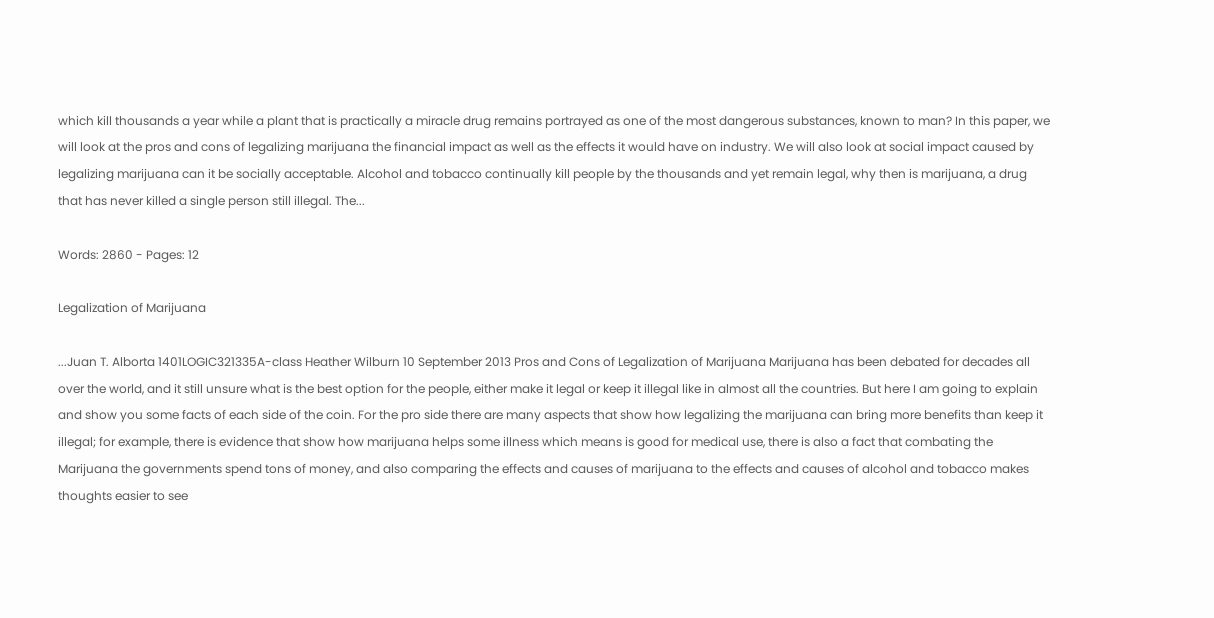which kill thousands a year while a plant that is practically a miracle drug remains portrayed as one of the most dangerous substances, known to man? In this paper, we will look at the pros and cons of legalizing marijuana the financial impact as well as the effects it would have on industry. We will also look at social impact caused by legalizing marijuana can it be socially acceptable. Alcohol and tobacco continually kill people by the thousands and yet remain legal, why then is marijuana, a drug that has never killed a single person still illegal. The...

Words: 2860 - Pages: 12

Legalization of Marijuana

...Juan T. Alborta 1401LOGIC321335A-class Heather Wilburn 10 September 2013 Pros and Cons of Legalization of Marijuana Marijuana has been debated for decades all over the world, and it still unsure what is the best option for the people, either make it legal or keep it illegal like in almost all the countries. But here I am going to explain and show you some facts of each side of the coin. For the pro side there are many aspects that show how legalizing the marijuana can bring more benefits than keep it illegal; for example, there is evidence that show how marijuana helps some illness which means is good for medical use, there is also a fact that combating the Marijuana the governments spend tons of money, and also comparing the effects and causes of marijuana to the effects and causes of alcohol and tobacco makes thoughts easier to see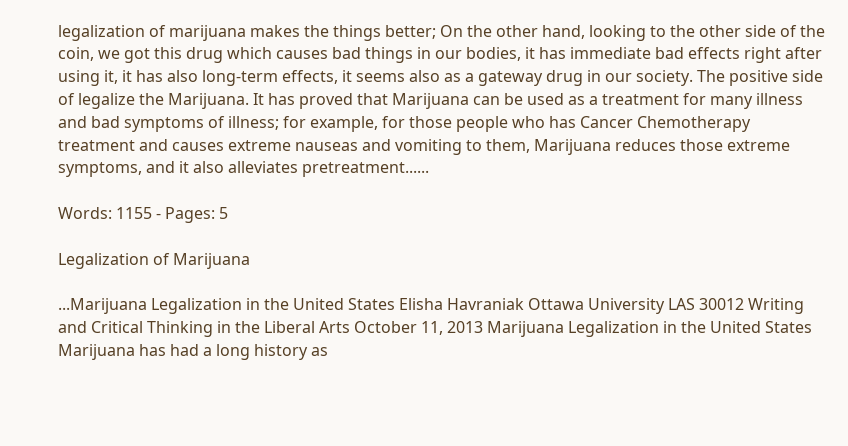legalization of marijuana makes the things better; On the other hand, looking to the other side of the coin, we got this drug which causes bad things in our bodies, it has immediate bad effects right after using it, it has also long-term effects, it seems also as a gateway drug in our society. The positive side of legalize the Marijuana. It has proved that Marijuana can be used as a treatment for many illness and bad symptoms of illness; for example, for those people who has Cancer Chemotherapy treatment and causes extreme nauseas and vomiting to them, Marijuana reduces those extreme symptoms, and it also alleviates pretreatment......

Words: 1155 - Pages: 5

Legalization of Marijuana

...Marijuana Legalization in the United States Elisha Havraniak Ottawa University LAS 30012 Writing and Critical Thinking in the Liberal Arts October 11, 2013 Marijuana Legalization in the United States Marijuana has had a long history as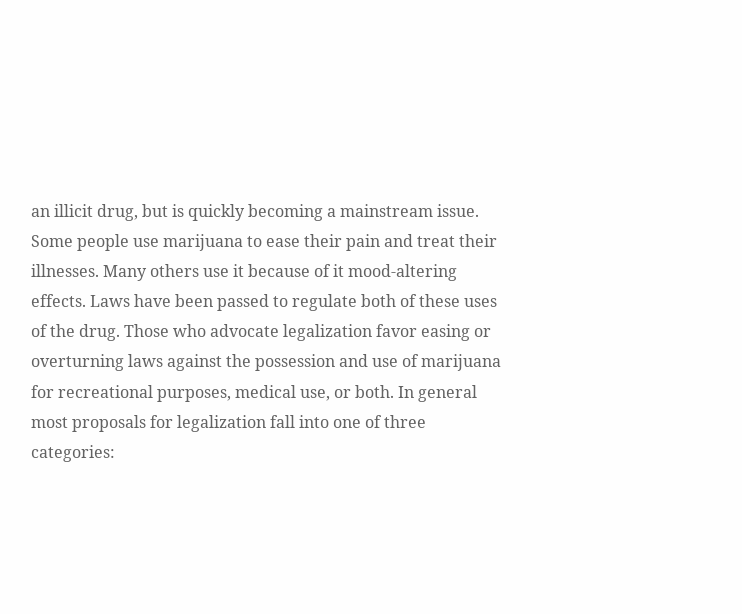an illicit drug, but is quickly becoming a mainstream issue. Some people use marijuana to ease their pain and treat their illnesses. Many others use it because of it mood-altering effects. Laws have been passed to regulate both of these uses of the drug. Those who advocate legalization favor easing or overturning laws against the possession and use of marijuana for recreational purposes, medical use, or both. In general most proposals for legalization fall into one of three categories: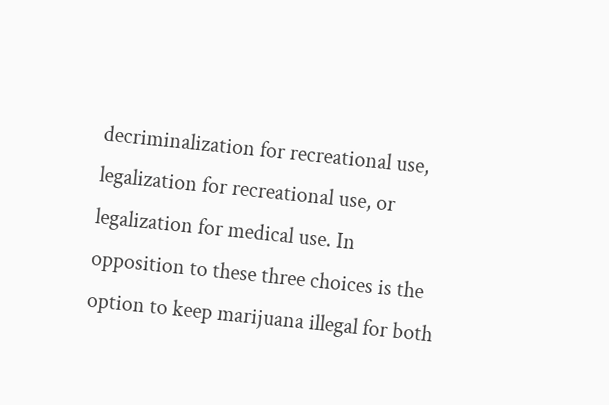decriminalization for recreational use, legalization for recreational use, or legalization for medical use. In opposition to these three choices is the option to keep marijuana illegal for both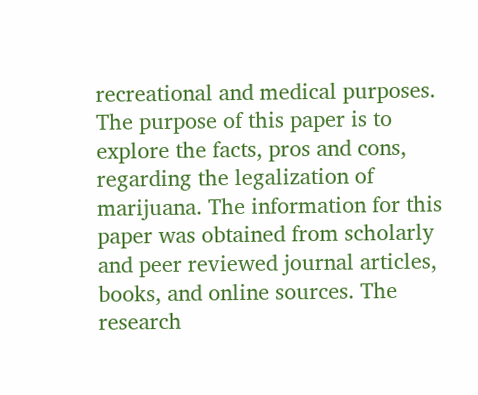recreational and medical purposes. The purpose of this paper is to explore the facts, pros and cons, regarding the legalization of marijuana. The information for this paper was obtained from scholarly and peer reviewed journal articles, books, and online sources. The research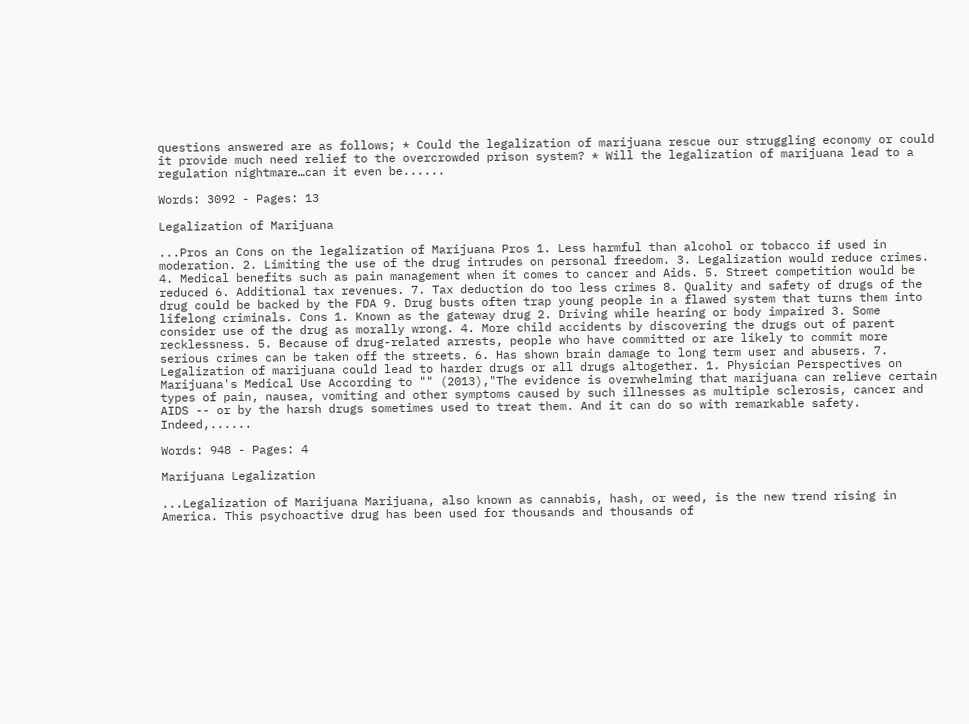questions answered are as follows; * Could the legalization of marijuana rescue our struggling economy or could it provide much need relief to the overcrowded prison system? * Will the legalization of marijuana lead to a regulation nightmare…can it even be......

Words: 3092 - Pages: 13

Legalization of Marijuana

...Pros an Cons on the legalization of Marijuana Pros 1. Less harmful than alcohol or tobacco if used in moderation. 2. Limiting the use of the drug intrudes on personal freedom. 3. Legalization would reduce crimes. 4. Medical benefits such as pain management when it comes to cancer and Aids. 5. Street competition would be reduced 6. Additional tax revenues. 7. Tax deduction do too less crimes 8. Quality and safety of drugs of the drug could be backed by the FDA 9. Drug busts often trap young people in a flawed system that turns them into lifelong criminals. Cons 1. Known as the gateway drug 2. Driving while hearing or body impaired 3. Some consider use of the drug as morally wrong. 4. More child accidents by discovering the drugs out of parent recklessness. 5. Because of drug-related arrests, people who have committed or are likely to commit more serious crimes can be taken off the streets. 6. Has shown brain damage to long term user and abusers. 7. Legalization of marijuana could lead to harder drugs or all drugs altogether. 1. Physician Perspectives on Marijuana's Medical Use According to "" (2013),"The evidence is overwhelming that marijuana can relieve certain types of pain, nausea, vomiting and other symptoms caused by such illnesses as multiple sclerosis, cancer and AIDS -- or by the harsh drugs sometimes used to treat them. And it can do so with remarkable safety. Indeed,......

Words: 948 - Pages: 4

Marijuana Legalization

...Legalization of Marijuana Marijuana, also known as cannabis, hash, or weed, is the new trend rising in America. This psychoactive drug has been used for thousands and thousands of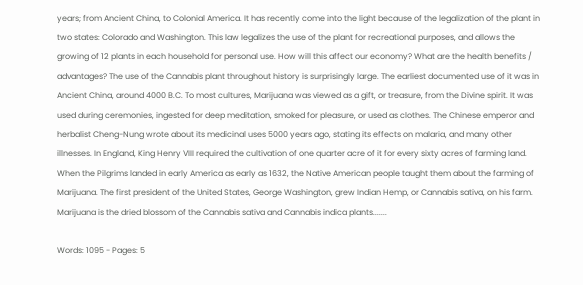years; from Ancient China, to Colonial America. It has recently come into the light because of the legalization of the plant in two states: Colorado and Washington. This law legalizes the use of the plant for recreational purposes, and allows the growing of 12 plants in each household for personal use. How will this affect our economy? What are the health benefits / advantages? The use of the Cannabis plant throughout history is surprisingly large. The earliest documented use of it was in Ancient China, around 4000 B.C. To most cultures, Marijuana was viewed as a gift, or treasure, from the Divine spirit. It was used during ceremonies, ingested for deep meditation, smoked for pleasure, or used as clothes. The Chinese emperor and herbalist Cheng-Nung wrote about its medicinal uses 5000 years ago, stating its effects on malaria, and many other illnesses. In England, King Henry VIII required the cultivation of one quarter acre of it for every sixty acres of farming land. When the Pilgrims landed in early America as early as 1632, the Native American people taught them about the farming of Marijuana. The first president of the United States, George Washington, grew Indian Hemp, or Cannabis sativa, on his farm. Marijuana is the dried blossom of the Cannabis sativa and Cannabis indica plants.......

Words: 1095 - Pages: 5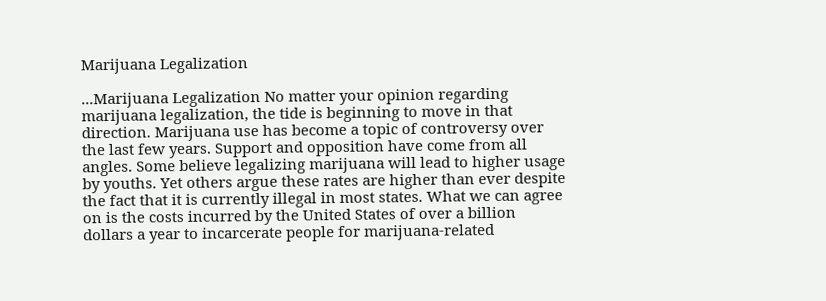Marijuana Legalization

...Marijuana Legalization No matter your opinion regarding marijuana legalization, the tide is beginning to move in that direction. Marijuana use has become a topic of controversy over the last few years. Support and opposition have come from all angles. Some believe legalizing marijuana will lead to higher usage by youths. Yet others argue these rates are higher than ever despite the fact that it is currently illegal in most states. What we can agree on is the costs incurred by the United States of over a billion dollars a year to incarcerate people for marijuana-related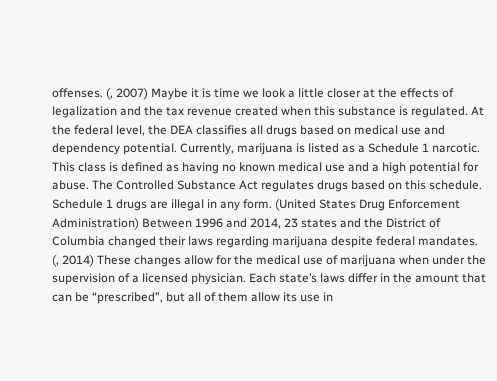offenses. (, 2007) Maybe it is time we look a little closer at the effects of legalization and the tax revenue created when this substance is regulated. At the federal level, the DEA classifies all drugs based on medical use and dependency potential. Currently, marijuana is listed as a Schedule 1 narcotic. This class is defined as having no known medical use and a high potential for abuse. The Controlled Substance Act regulates drugs based on this schedule. Schedule 1 drugs are illegal in any form. (United States Drug Enforcement Administration) Between 1996 and 2014, 23 states and the District of Columbia changed their laws regarding marijuana despite federal mandates. (, 2014) These changes allow for the medical use of marijuana when under the supervision of a licensed physician. Each state’s laws differ in the amount that can be “prescribed”, but all of them allow its use in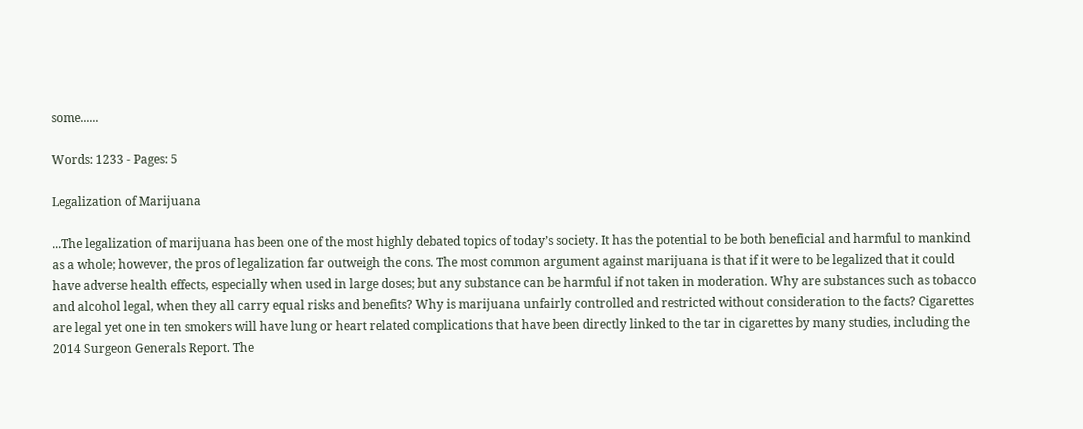some......

Words: 1233 - Pages: 5

Legalization of Marijuana

...The legalization of marijuana has been one of the most highly debated topics of today’s society. It has the potential to be both beneficial and harmful to mankind as a whole; however, the pros of legalization far outweigh the cons. The most common argument against marijuana is that if it were to be legalized that it could have adverse health effects, especially when used in large doses; but any substance can be harmful if not taken in moderation. Why are substances such as tobacco and alcohol legal, when they all carry equal risks and benefits? Why is marijuana unfairly controlled and restricted without consideration to the facts? Cigarettes are legal yet one in ten smokers will have lung or heart related complications that have been directly linked to the tar in cigarettes by many studies, including the 2014 Surgeon Generals Report. The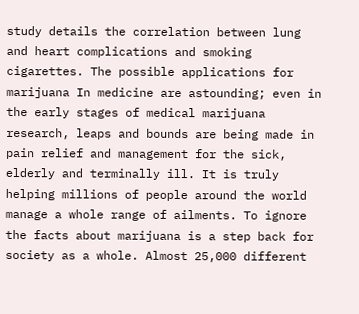study details the correlation between lung and heart complications and smoking cigarettes. The possible applications for marijuana In medicine are astounding; even in the early stages of medical marijuana research, leaps and bounds are being made in pain relief and management for the sick, elderly and terminally ill. It is truly helping millions of people around the world manage a whole range of ailments. To ignore the facts about marijuana is a step back for society as a whole. Almost 25,000 different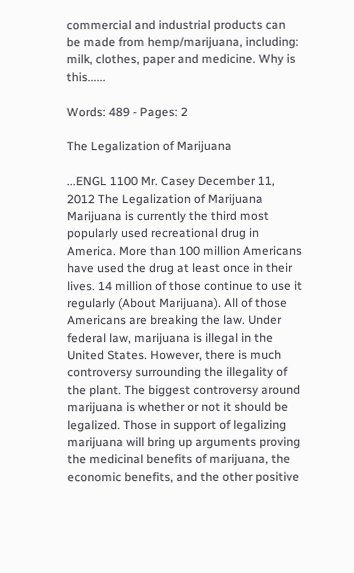commercial and industrial products can be made from hemp/marijuana, including: milk, clothes, paper and medicine. Why is this......

Words: 489 - Pages: 2

The Legalization of Marijuana

...ENGL 1100 Mr. Casey December 11, 2012 The Legalization of Marijuana Marijuana is currently the third most popularly used recreational drug in America. More than 100 million Americans have used the drug at least once in their lives. 14 million of those continue to use it regularly (About Marijuana). All of those Americans are breaking the law. Under federal law, marijuana is illegal in the United States. However, there is much controversy surrounding the illegality of the plant. The biggest controversy around marijuana is whether or not it should be legalized. Those in support of legalizing marijuana will bring up arguments proving the medicinal benefits of marijuana, the economic benefits, and the other positive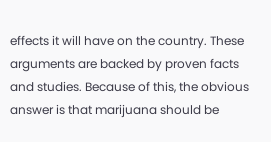effects it will have on the country. These arguments are backed by proven facts and studies. Because of this, the obvious answer is that marijuana should be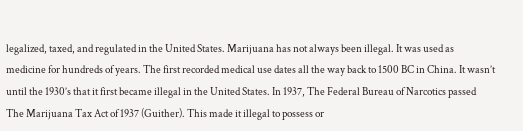legalized, taxed, and regulated in the United States. Marijuana has not always been illegal. It was used as medicine for hundreds of years. The first recorded medical use dates all the way back to 1500 BC in China. It wasn’t until the 1930’s that it first became illegal in the United States. In 1937, The Federal Bureau of Narcotics passed The Marijuana Tax Act of 1937 (Guither). This made it illegal to possess or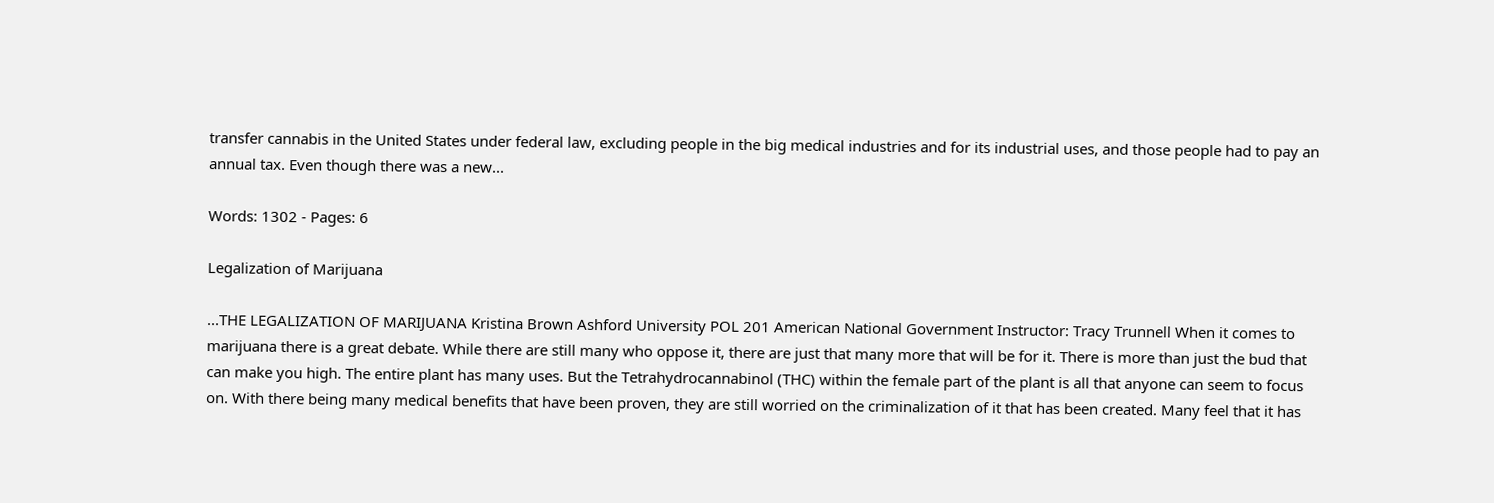transfer cannabis in the United States under federal law, excluding people in the big medical industries and for its industrial uses, and those people had to pay an annual tax. Even though there was a new...

Words: 1302 - Pages: 6

Legalization of Marijuana

...THE LEGALIZATION OF MARIJUANA Kristina Brown Ashford University POL 201 American National Government Instructor: Tracy Trunnell When it comes to marijuana there is a great debate. While there are still many who oppose it, there are just that many more that will be for it. There is more than just the bud that can make you high. The entire plant has many uses. But the Tetrahydrocannabinol (THC) within the female part of the plant is all that anyone can seem to focus on. With there being many medical benefits that have been proven, they are still worried on the criminalization of it that has been created. Many feel that it has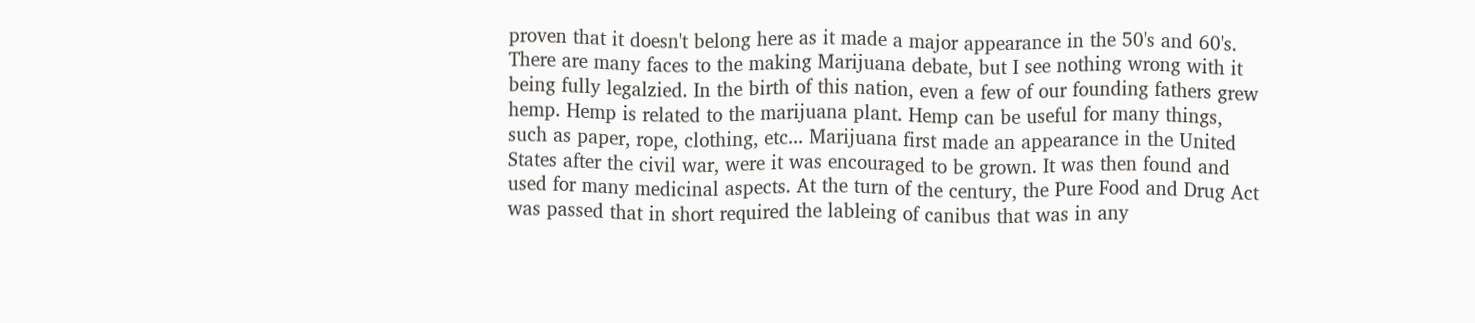proven that it doesn't belong here as it made a major appearance in the 50's and 60's. There are many faces to the making Marijuana debate, but I see nothing wrong with it being fully legalzied. In the birth of this nation, even a few of our founding fathers grew hemp. Hemp is related to the marijuana plant. Hemp can be useful for many things, such as paper, rope, clothing, etc... Marijuana first made an appearance in the United States after the civil war, were it was encouraged to be grown. It was then found and used for many medicinal aspects. At the turn of the century, the Pure Food and Drug Act was passed that in short required the lableing of canibus that was in any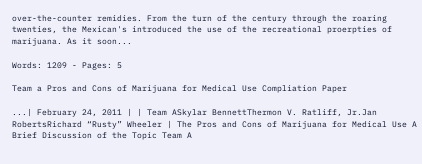over-the-counter remidies. From the turn of the century through the roaring twenties, the Mexican's introduced the use of the recreational proerpties of marijuana. As it soon...

Words: 1209 - Pages: 5

Team a Pros and Cons of Marijuana for Medical Use Compliation Paper

...| February 24, 2011 | | Team ASkylar BennettThermon V. Ratliff, Jr.Jan RobertsRichard “Rusty” Wheeler | The Pros and Cons of Marijuana for Medical Use A Brief Discussion of the Topic Team A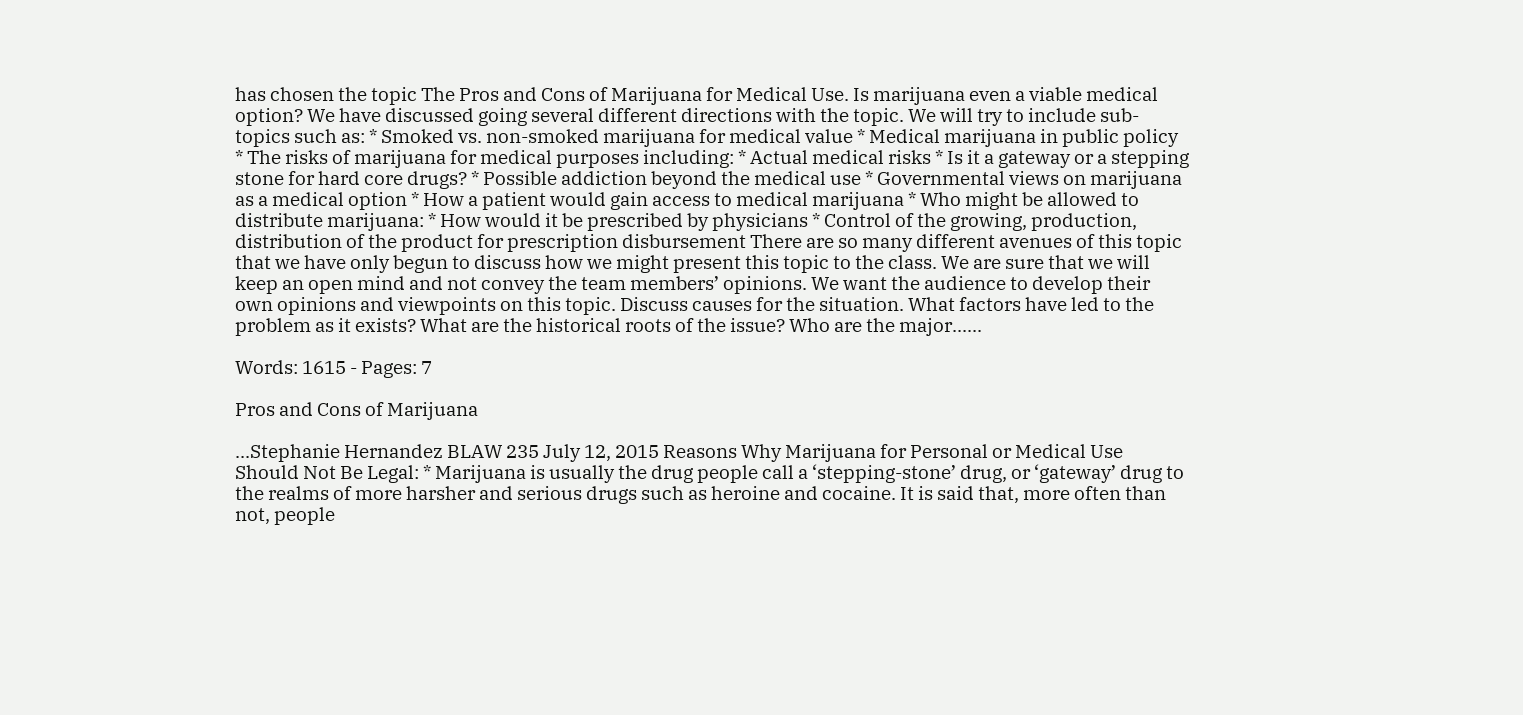has chosen the topic The Pros and Cons of Marijuana for Medical Use. Is marijuana even a viable medical option? We have discussed going several different directions with the topic. We will try to include sub-topics such as: * Smoked vs. non-smoked marijuana for medical value * Medical marijuana in public policy * The risks of marijuana for medical purposes including: * Actual medical risks * Is it a gateway or a stepping stone for hard core drugs? * Possible addiction beyond the medical use * Governmental views on marijuana as a medical option * How a patient would gain access to medical marijuana * Who might be allowed to distribute marijuana: * How would it be prescribed by physicians * Control of the growing, production, distribution of the product for prescription disbursement There are so many different avenues of this topic that we have only begun to discuss how we might present this topic to the class. We are sure that we will keep an open mind and not convey the team members’ opinions. We want the audience to develop their own opinions and viewpoints on this topic. Discuss causes for the situation. What factors have led to the problem as it exists? What are the historical roots of the issue? Who are the major......

Words: 1615 - Pages: 7

Pros and Cons of Marijuana

...Stephanie Hernandez BLAW 235 July 12, 2015 Reasons Why Marijuana for Personal or Medical Use Should Not Be Legal: * Marijuana is usually the drug people call a ‘stepping-stone’ drug, or ‘gateway’ drug to the realms of more harsher and serious drugs such as heroine and cocaine. It is said that, more often than not, people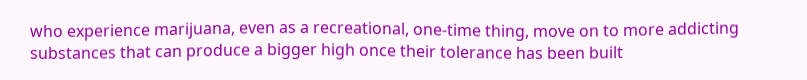who experience marijuana, even as a recreational, one-time thing, move on to more addicting substances that can produce a bigger high once their tolerance has been built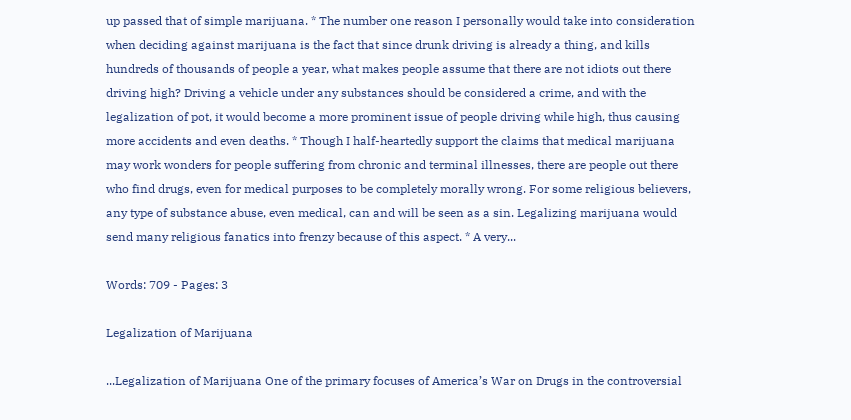up passed that of simple marijuana. * The number one reason I personally would take into consideration when deciding against marijuana is the fact that since drunk driving is already a thing, and kills hundreds of thousands of people a year, what makes people assume that there are not idiots out there driving high? Driving a vehicle under any substances should be considered a crime, and with the legalization of pot, it would become a more prominent issue of people driving while high, thus causing more accidents and even deaths. * Though I half-heartedly support the claims that medical marijuana may work wonders for people suffering from chronic and terminal illnesses, there are people out there who find drugs, even for medical purposes to be completely morally wrong. For some religious believers, any type of substance abuse, even medical, can and will be seen as a sin. Legalizing marijuana would send many religious fanatics into frenzy because of this aspect. * A very...

Words: 709 - Pages: 3

Legalization of Marijuana

...Legalization of Marijuana One of the primary focuses of America’s War on Drugs in the controversial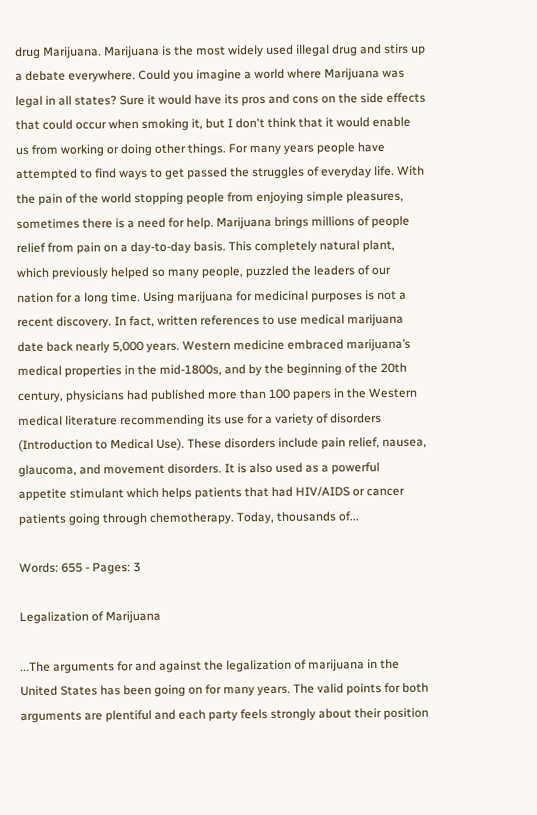drug Marijuana. Marijuana is the most widely used illegal drug and stirs up a debate everywhere. Could you imagine a world where Marijuana was legal in all states? Sure it would have its pros and cons on the side effects that could occur when smoking it, but I don't think that it would enable us from working or doing other things. For many years people have attempted to find ways to get passed the struggles of everyday life. With the pain of the world stopping people from enjoying simple pleasures, sometimes there is a need for help. Marijuana brings millions of people relief from pain on a day-to-day basis. This completely natural plant, which previously helped so many people, puzzled the leaders of our nation for a long time. Using marijuana for medicinal purposes is not a recent discovery. In fact, written references to use medical marijuana date back nearly 5,000 years. Western medicine embraced marijuana’s medical properties in the mid-1800s, and by the beginning of the 20th century, physicians had published more than 100 papers in the Western medical literature recommending its use for a variety of disorders (Introduction to Medical Use). These disorders include pain relief, nausea, glaucoma, and movement disorders. It is also used as a powerful appetite stimulant which helps patients that had HIV/AIDS or cancer patients going through chemotherapy. Today, thousands of...

Words: 655 - Pages: 3

Legalization of Marijuana

...The arguments for and against the legalization of marijuana in the United States has been going on for many years. The valid points for both arguments are plentiful and each party feels strongly about their position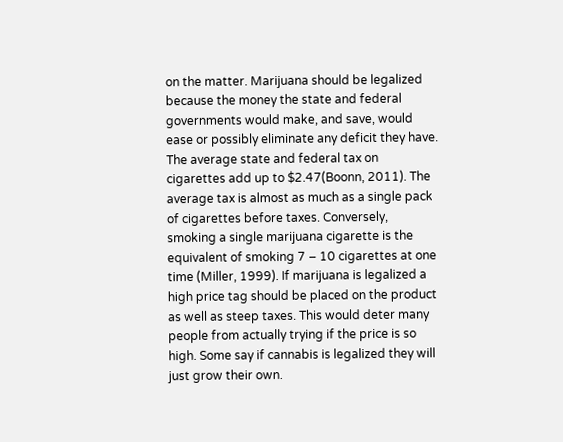on the matter. Marijuana should be legalized because the money the state and federal governments would make, and save, would ease or possibly eliminate any deficit they have. The average state and federal tax on cigarettes add up to $2.47(Boonn, 2011). The average tax is almost as much as a single pack of cigarettes before taxes. Conversely, smoking a single marijuana cigarette is the equivalent of smoking 7 – 10 cigarettes at one time (Miller, 1999). If marijuana is legalized a high price tag should be placed on the product as well as steep taxes. This would deter many people from actually trying if the price is so high. Some say if cannabis is legalized they will just grow their own.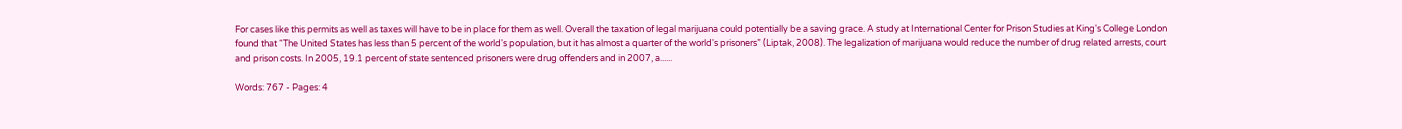For cases like this permits as well as taxes will have to be in place for them as well. Overall the taxation of legal marijuana could potentially be a saving grace. A study at International Center for Prison Studies at King's College London found that “The United States has less than 5 percent of the world's population, but it has almost a quarter of the world's prisoners” (Liptak, 2008). The legalization of marijuana would reduce the number of drug related arrests, court and prison costs. In 2005, 19.1 percent of state sentenced prisoners were drug offenders and in 2007, a......

Words: 767 - Pages: 4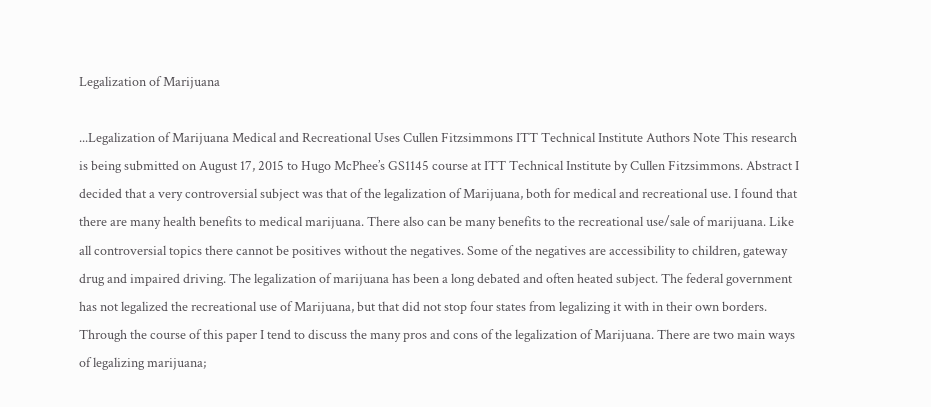Legalization of Marijuana

...Legalization of Marijuana Medical and Recreational Uses Cullen Fitzsimmons ITT Technical Institute Authors Note This research is being submitted on August 17, 2015 to Hugo McPhee’s GS1145 course at ITT Technical Institute by Cullen Fitzsimmons. Abstract I decided that a very controversial subject was that of the legalization of Marijuana, both for medical and recreational use. I found that there are many health benefits to medical marijuana. There also can be many benefits to the recreational use/sale of marijuana. Like all controversial topics there cannot be positives without the negatives. Some of the negatives are accessibility to children, gateway drug and impaired driving. The legalization of marijuana has been a long debated and often heated subject. The federal government has not legalized the recreational use of Marijuana, but that did not stop four states from legalizing it with in their own borders. Through the course of this paper I tend to discuss the many pros and cons of the legalization of Marijuana. There are two main ways of legalizing marijuana;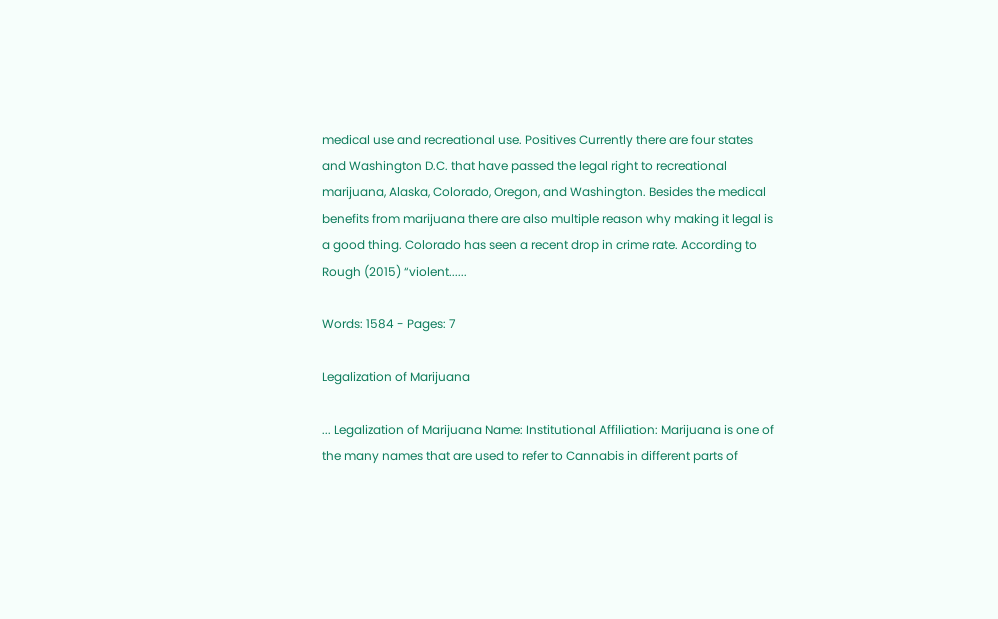medical use and recreational use. Positives Currently there are four states and Washington D.C. that have passed the legal right to recreational marijuana, Alaska, Colorado, Oregon, and Washington. Besides the medical benefits from marijuana there are also multiple reason why making it legal is a good thing. Colorado has seen a recent drop in crime rate. According to Rough (2015) “violent......

Words: 1584 - Pages: 7

Legalization of Marijuana

... Legalization of Marijuana Name: Institutional Affiliation: Marijuana is one of the many names that are used to refer to Cannabis in different parts of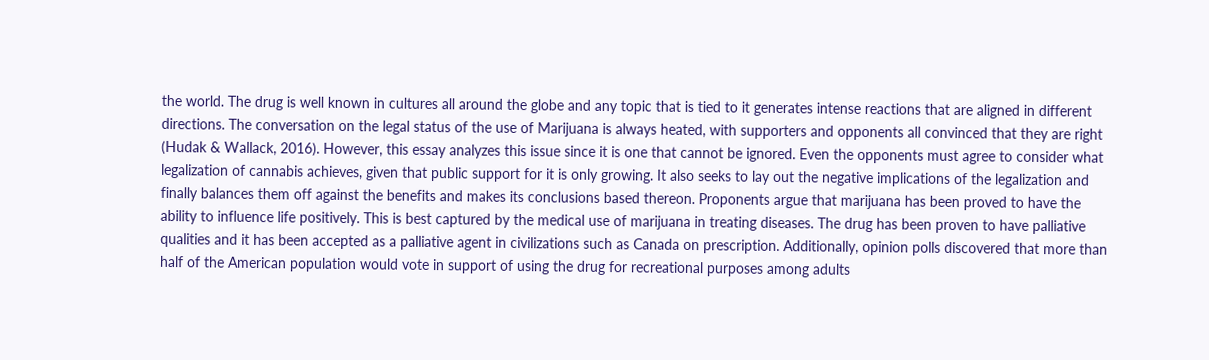the world. The drug is well known in cultures all around the globe and any topic that is tied to it generates intense reactions that are aligned in different directions. The conversation on the legal status of the use of Marijuana is always heated, with supporters and opponents all convinced that they are right (Hudak & Wallack, 2016). However, this essay analyzes this issue since it is one that cannot be ignored. Even the opponents must agree to consider what legalization of cannabis achieves, given that public support for it is only growing. It also seeks to lay out the negative implications of the legalization and finally balances them off against the benefits and makes its conclusions based thereon. Proponents argue that marijuana has been proved to have the ability to influence life positively. This is best captured by the medical use of marijuana in treating diseases. The drug has been proven to have palliative qualities and it has been accepted as a palliative agent in civilizations such as Canada on prescription. Additionally, opinion polls discovered that more than half of the American population would vote in support of using the drug for recreational purposes among adults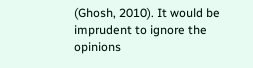(Ghosh, 2010). It would be imprudent to ignore the opinions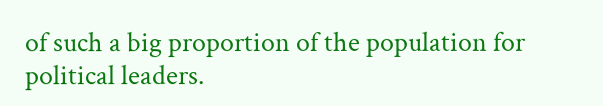of such a big proportion of the population for political leaders.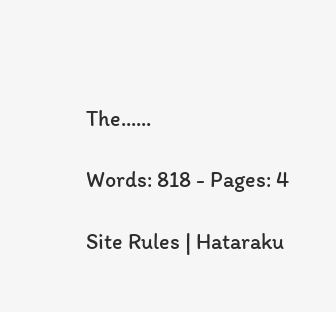The......

Words: 818 - Pages: 4

Site Rules | Hataraku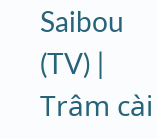Saibou (TV) | Trâm cài